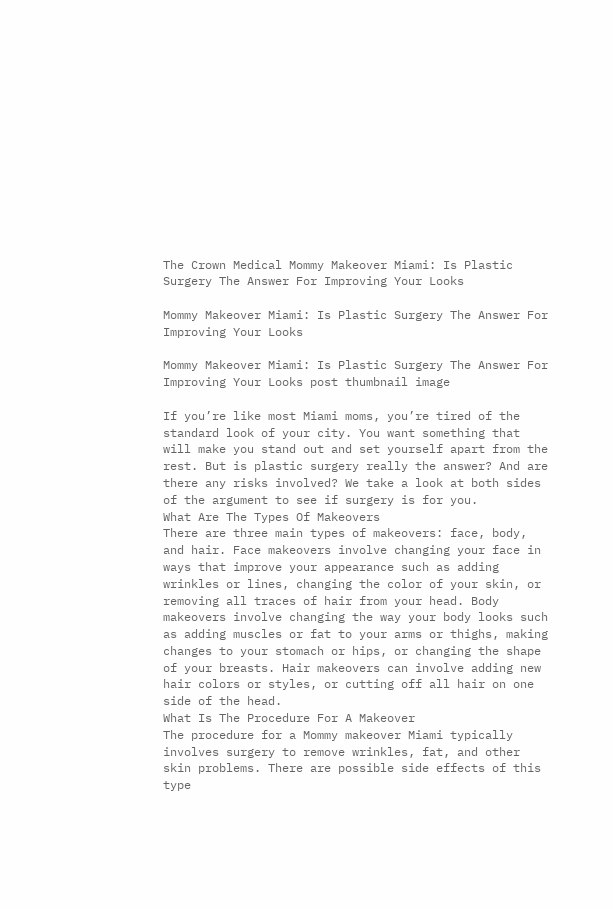The Crown Medical Mommy Makeover Miami: Is Plastic Surgery The Answer For Improving Your Looks

Mommy Makeover Miami: Is Plastic Surgery The Answer For Improving Your Looks

Mommy Makeover Miami: Is Plastic Surgery The Answer For Improving Your Looks post thumbnail image

If you’re like most Miami moms, you’re tired of the standard look of your city. You want something that will make you stand out and set yourself apart from the rest. But is plastic surgery really the answer? And are there any risks involved? We take a look at both sides of the argument to see if surgery is for you.
What Are The Types Of Makeovers
There are three main types of makeovers: face, body, and hair. Face makeovers involve changing your face in ways that improve your appearance such as adding wrinkles or lines, changing the color of your skin, or removing all traces of hair from your head. Body makeovers involve changing the way your body looks such as adding muscles or fat to your arms or thighs, making changes to your stomach or hips, or changing the shape of your breasts. Hair makeovers can involve adding new hair colors or styles, or cutting off all hair on one side of the head.
What Is The Procedure For A Makeover
The procedure for a Mommy makeover Miami typically involves surgery to remove wrinkles, fat, and other skin problems. There are possible side effects of this type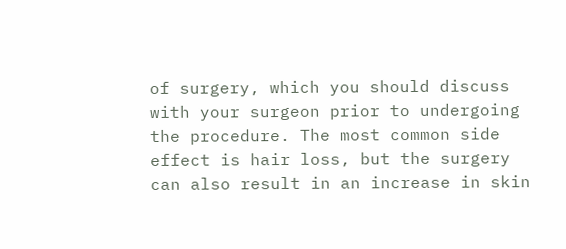of surgery, which you should discuss with your surgeon prior to undergoing the procedure. The most common side effect is hair loss, but the surgery can also result in an increase in skin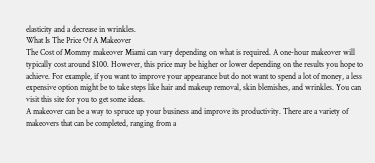elasticity and a decrease in wrinkles.
What Is The Price Of A Makeover
The Cost of Mommy makeover Miami can vary depending on what is required. A one-hour makeover will typically cost around $100. However, this price may be higher or lower depending on the results you hope to achieve. For example, if you want to improve your appearance but do not want to spend a lot of money, a less expensive option might be to take steps like hair and makeup removal, skin blemishes, and wrinkles. You can visit this site for you to get some ideas.
A makeover can be a way to spruce up your business and improve its productivity. There are a variety of makeovers that can be completed, ranging from a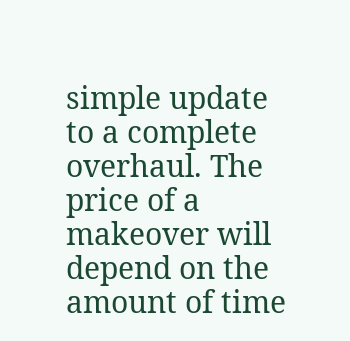simple update to a complete overhaul. The price of a makeover will depend on the amount of time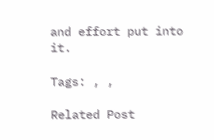and effort put into it.

Tags: , ,

Related Post